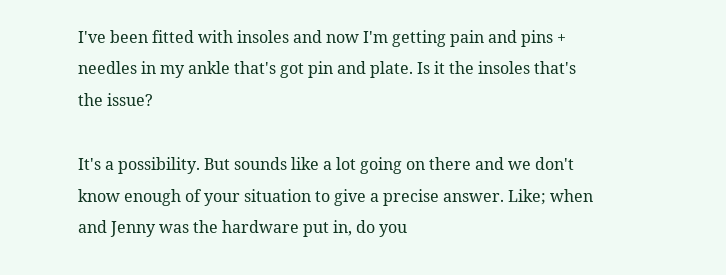I've been fitted with insoles and now I'm getting pain and pins + needles in my ankle that's got pin and plate. Is it the insoles that's the issue?

It's a possibility. But sounds like a lot going on there and we don't know enough of your situation to give a precise answer. Like; when and Jenny was the hardware put in, do you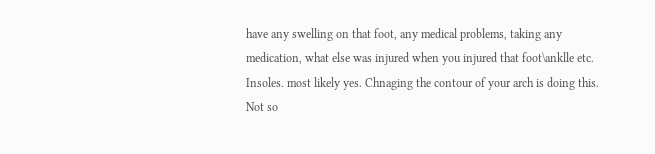have any swelling on that foot, any medical problems, taking any medication, what else was injured when you injured that foot\anklle etc.
Insoles. most likely yes. Chnaging the contour of your arch is doing this.
Not so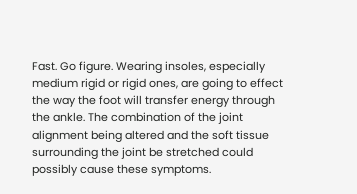Fast. Go figure. Wearing insoles, especially medium rigid or rigid ones, are going to effect the way the foot will transfer energy through the ankle. The combination of the joint alignment being altered and the soft tissue surrounding the joint be stretched could possibly cause these symptoms.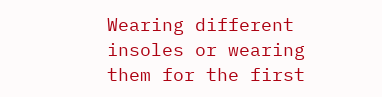Wearing different insoles or wearing them for the first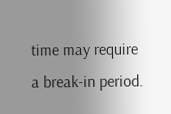time may require a break-in period.